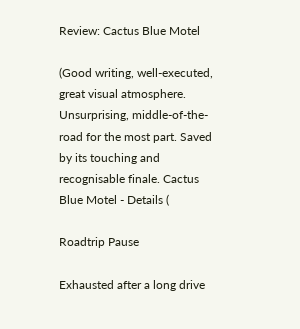Review: Cactus Blue Motel

(Good writing, well-executed, great visual atmosphere. Unsurprising, middle-of-the-road for the most part. Saved by its touching and recognisable finale. Cactus Blue Motel - Details (

Roadtrip Pause

Exhausted after a long drive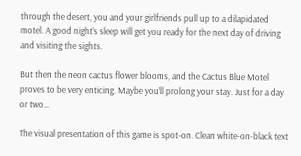through the desert, you and your girlfriends pull up to a dilapidated motel. A good night’s sleep will get you ready for the next day of driving and visiting the sights.

But then the neon cactus flower blooms, and the Cactus Blue Motel proves to be very enticing. Maybe you’ll prolong your stay. Just for a day or two…

The visual presentation of this game is spot-on. Clean white-on-black text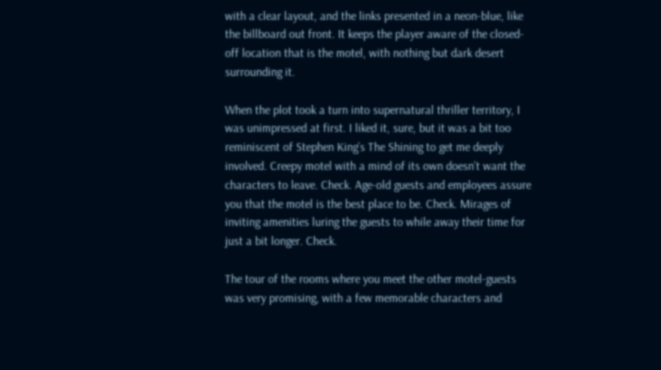with a clear layout, and the links presented in a neon-blue, like the billboard out front. It keeps the player aware of the closed-off location that is the motel, with nothing but dark desert surrounding it.

When the plot took a turn into supernatural thriller territory, I was unimpressed at first. I liked it, sure, but it was a bit too reminiscent of Stephen King’s The Shining to get me deeply involved. Creepy motel with a mind of its own doesn’t want the characters to leave. Check. Age-old guests and employees assure you that the motel is the best place to be. Check. Mirages of inviting amenities luring the guests to while away their time for just a bit longer. Check.

The tour of the rooms where you meet the other motel-guests was very promising, with a few memorable characters and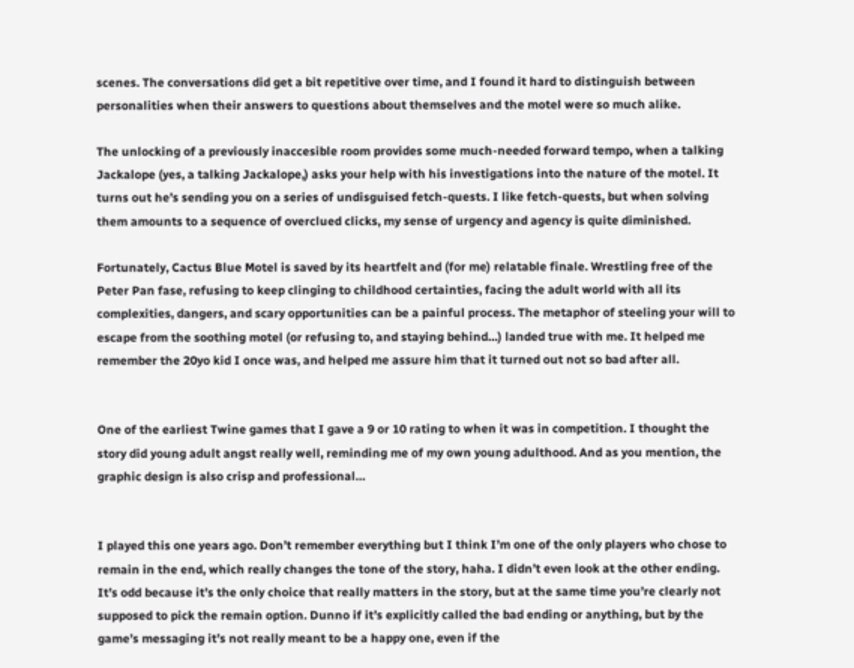scenes. The conversations did get a bit repetitive over time, and I found it hard to distinguish between personalities when their answers to questions about themselves and the motel were so much alike.

The unlocking of a previously inaccesible room provides some much-needed forward tempo, when a talking Jackalope (yes, a talking Jackalope,) asks your help with his investigations into the nature of the motel. It turns out he’s sending you on a series of undisguised fetch-quests. I like fetch-quests, but when solving them amounts to a sequence of overclued clicks, my sense of urgency and agency is quite diminished.

Fortunately, Cactus Blue Motel is saved by its heartfelt and (for me) relatable finale. Wrestling free of the Peter Pan fase, refusing to keep clinging to childhood certainties, facing the adult world with all its complexities, dangers, and scary opportunities can be a painful process. The metaphor of steeling your will to escape from the soothing motel (or refusing to, and staying behind…) landed true with me. It helped me remember the 20yo kid I once was, and helped me assure him that it turned out not so bad after all.


One of the earliest Twine games that I gave a 9 or 10 rating to when it was in competition. I thought the story did young adult angst really well, reminding me of my own young adulthood. And as you mention, the graphic design is also crisp and professional…


I played this one years ago. Don’t remember everything but I think I’m one of the only players who chose to remain in the end, which really changes the tone of the story, haha. I didn’t even look at the other ending. It’s odd because it’s the only choice that really matters in the story, but at the same time you’re clearly not supposed to pick the remain option. Dunno if it’s explicitly called the bad ending or anything, but by the game’s messaging it’s not really meant to be a happy one, even if the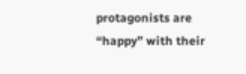protagonists are “happy” with their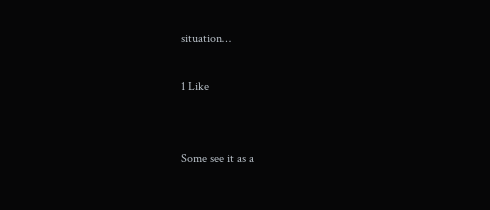situation…

1 Like


Some see it as a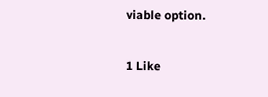viable option.

1 Like